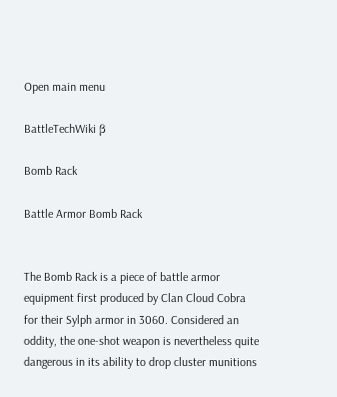Open main menu

BattleTechWiki β

Bomb Rack

Battle Armor Bomb Rack


The Bomb Rack is a piece of battle armor equipment first produced by Clan Cloud Cobra for their Sylph armor in 3060. Considered an oddity, the one-shot weapon is nevertheless quite dangerous in its ability to drop cluster munitions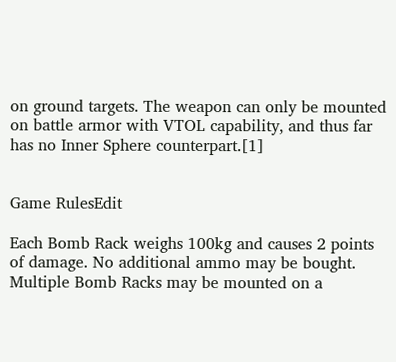on ground targets. The weapon can only be mounted on battle armor with VTOL capability, and thus far has no Inner Sphere counterpart.[1]


Game RulesEdit

Each Bomb Rack weighs 100kg and causes 2 points of damage. No additional ammo may be bought. Multiple Bomb Racks may be mounted on a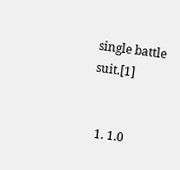single battle suit.[1]


  1. 1.0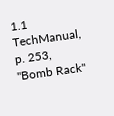1.1 TechManual, p. 253, "Bomb Rack"